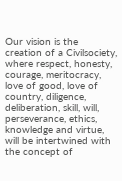Our vision is the creation of a Civilsociety, where respect, honesty, courage, meritocracy, love of good, love of country, diligence, deliberation, skill, will, perseverance, ethics, knowledge and virtue, will be intertwined with the concept of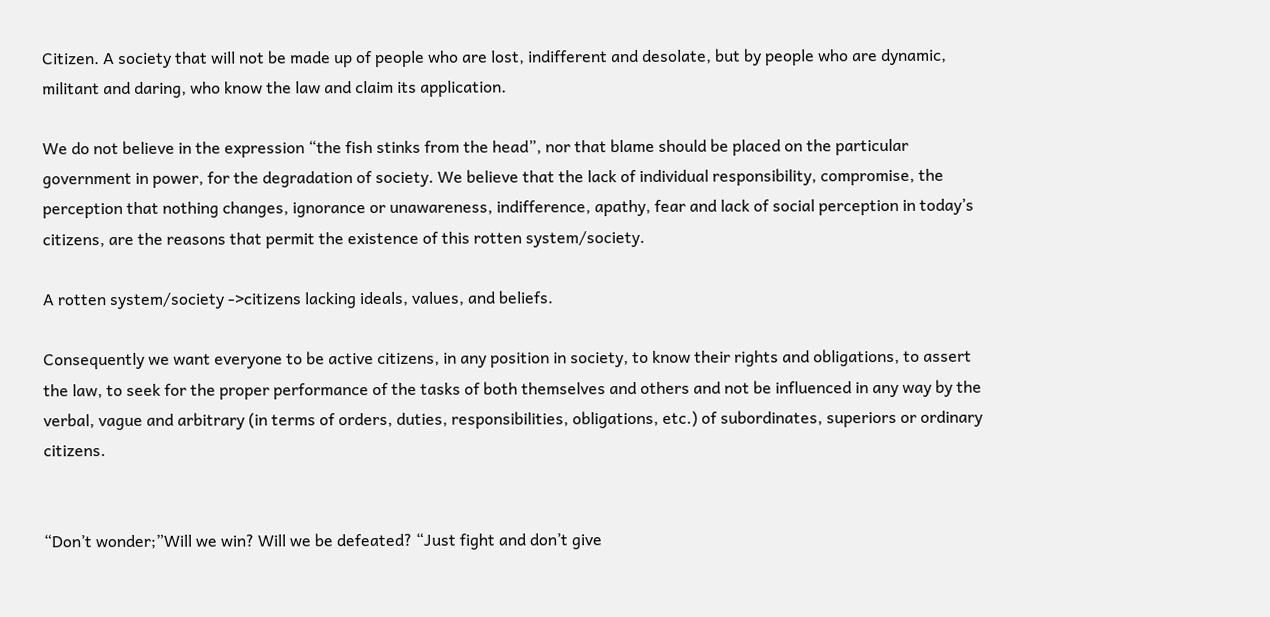Citizen. A society that will not be made up of people who are lost, indifferent and desolate, but by people who are dynamic, militant and daring, who know the law and claim its application.

We do not believe in the expression “the fish stinks from the head”, nor that blame should be placed on the particular government in power, for the degradation of society. We believe that the lack of individual responsibility, compromise, the perception that nothing changes, ignorance or unawareness, indifference, apathy, fear and lack of social perception in today’s citizens, are the reasons that permit the existence of this rotten system/society.

A rotten system/society ->citizens lacking ideals, values, and beliefs.

Consequently we want everyone to be active citizens, in any position in society, to know their rights and obligations, to assert the law, to seek for the proper performance of the tasks of both themselves and others and not be influenced in any way by the verbal, vague and arbitrary (in terms of orders, duties, responsibilities, obligations, etc.) of subordinates, superiors or ordinary citizens.


“Don’t wonder;”Will we win? Will we be defeated? “Just fight and don’t give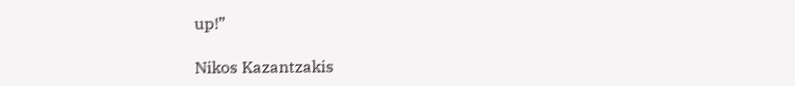up!”

Nikos Kazantzakis